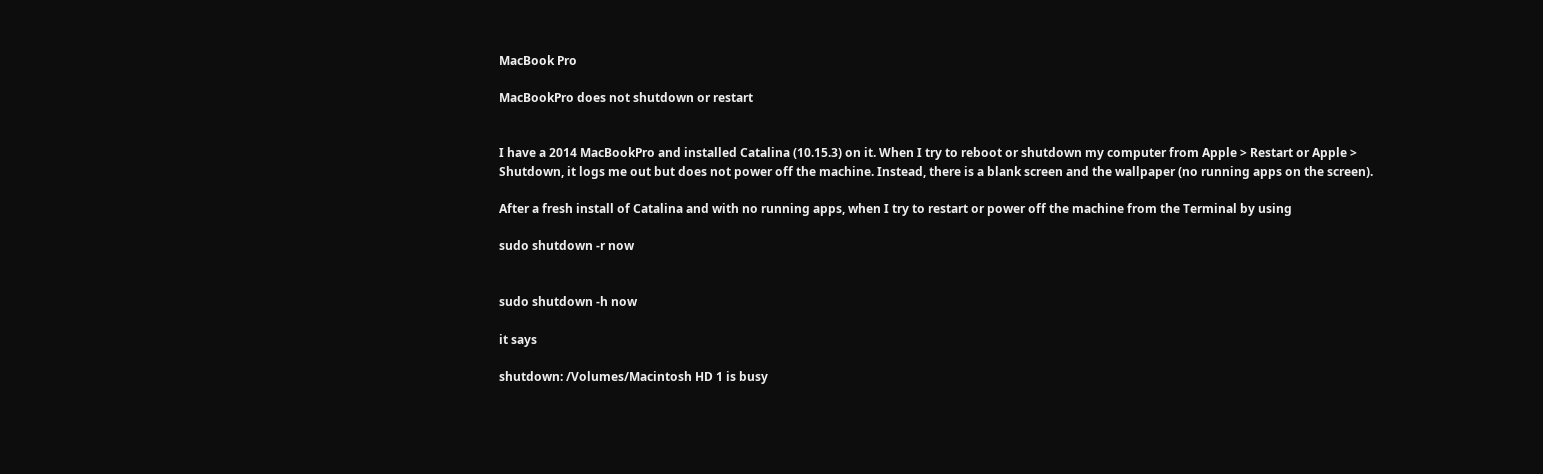MacBook Pro

MacBookPro does not shutdown or restart


I have a 2014 MacBookPro and installed Catalina (10.15.3) on it. When I try to reboot or shutdown my computer from Apple > Restart or Apple > Shutdown, it logs me out but does not power off the machine. Instead, there is a blank screen and the wallpaper (no running apps on the screen).

After a fresh install of Catalina and with no running apps, when I try to restart or power off the machine from the Terminal by using

sudo shutdown -r now


sudo shutdown -h now

it says

shutdown: /Volumes/Macintosh HD 1 is busy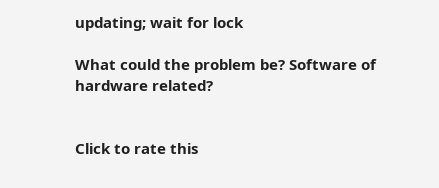updating; wait for lock

What could the problem be? Software of hardware related?


Click to rate this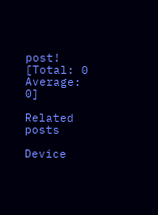post!
[Total: 0 Average: 0]

Related posts

Device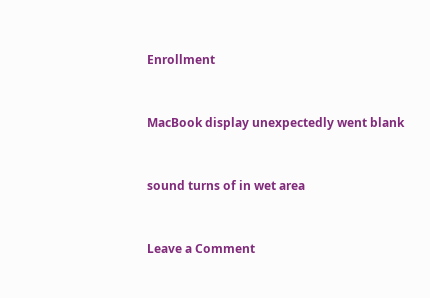Enrollment


MacBook display unexpectedly went blank


sound turns of in wet area


Leave a Comment